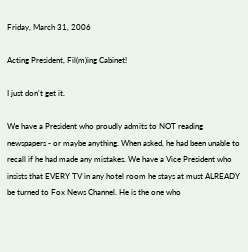Friday, March 31, 2006

Acting President, Fil(m)ing Cabinet!

I just don't get it.

We have a President who proudly admits to NOT reading newspapers - or maybe anything. When asked, he had been unable to recall if he had made any mistakes. We have a Vice President who insists that EVERY TV in any hotel room he stays at must ALREADY be turned to Fox News Channel. He is the one who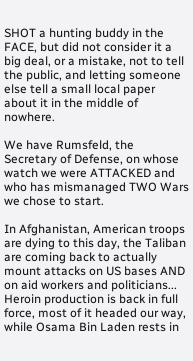SHOT a hunting buddy in the FACE, but did not consider it a big deal, or a mistake, not to tell the public, and letting someone else tell a small local paper about it in the middle of nowhere.

We have Rumsfeld, the Secretary of Defense, on whose watch we were ATTACKED and who has mismanaged TWO Wars we chose to start.

In Afghanistan, American troops are dying to this day, the Taliban are coming back to actually mount attacks on US bases AND on aid workers and politicians... Heroin production is back in full force, most of it headed our way, while Osama Bin Laden rests in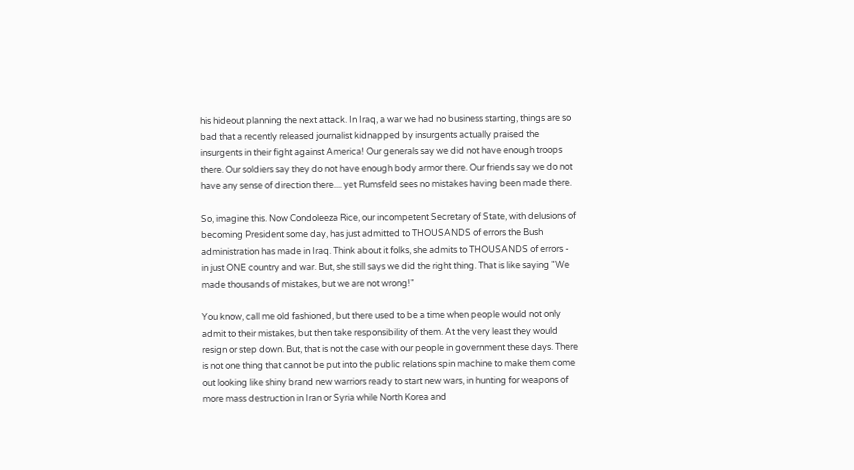his hideout planning the next attack. In Iraq, a war we had no business starting, things are so bad that a recently released journalist kidnapped by insurgents actually praised the insurgents in their fight against America! Our generals say we did not have enough troops there. Our soldiers say they do not have enough body armor there. Our friends say we do not have any sense of direction there.... yet Rumsfeld sees no mistakes having been made there.

So, imagine this. Now Condoleeza Rice, our incompetent Secretary of State, with delusions of becoming President some day, has just admitted to THOUSANDS of errors the Bush administration has made in Iraq. Think about it folks, she admits to THOUSANDS of errors - in just ONE country and war. But, she still says we did the right thing. That is like saying "We made thousands of mistakes, but we are not wrong!"

You know, call me old fashioned, but there used to be a time when people would not only admit to their mistakes, but then take responsibility of them. At the very least they would resign or step down. But, that is not the case with our people in government these days. There is not one thing that cannot be put into the public relations spin machine to make them come out looking like shiny brand new warriors ready to start new wars, in hunting for weapons of more mass destruction in Iran or Syria while North Korea and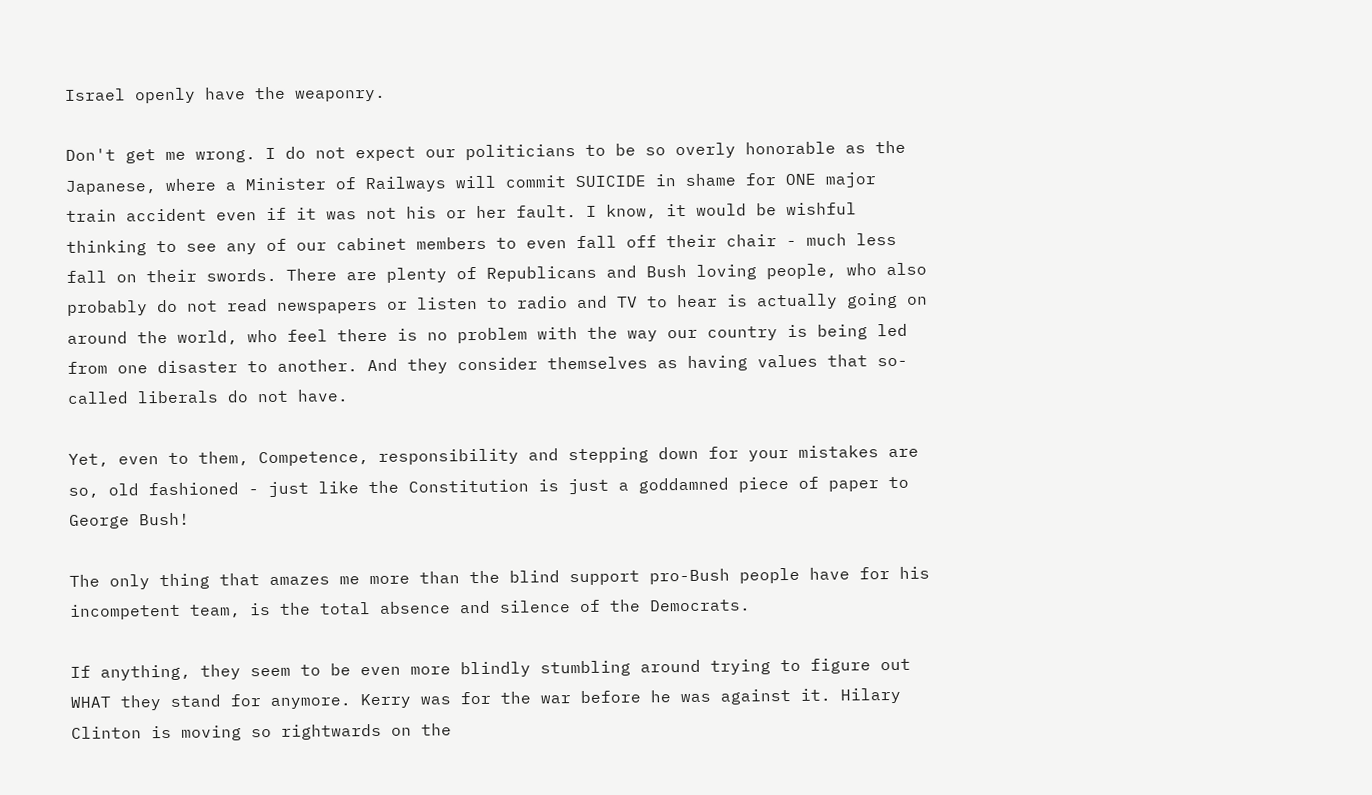Israel openly have the weaponry.

Don't get me wrong. I do not expect our politicians to be so overly honorable as the Japanese, where a Minister of Railways will commit SUICIDE in shame for ONE major train accident even if it was not his or her fault. I know, it would be wishful thinking to see any of our cabinet members to even fall off their chair - much less fall on their swords. There are plenty of Republicans and Bush loving people, who also probably do not read newspapers or listen to radio and TV to hear is actually going on around the world, who feel there is no problem with the way our country is being led from one disaster to another. And they consider themselves as having values that so-called liberals do not have.

Yet, even to them, Competence, responsibility and stepping down for your mistakes are so, old fashioned - just like the Constitution is just a goddamned piece of paper to George Bush!

The only thing that amazes me more than the blind support pro-Bush people have for his incompetent team, is the total absence and silence of the Democrats.

If anything, they seem to be even more blindly stumbling around trying to figure out WHAT they stand for anymore. Kerry was for the war before he was against it. Hilary Clinton is moving so rightwards on the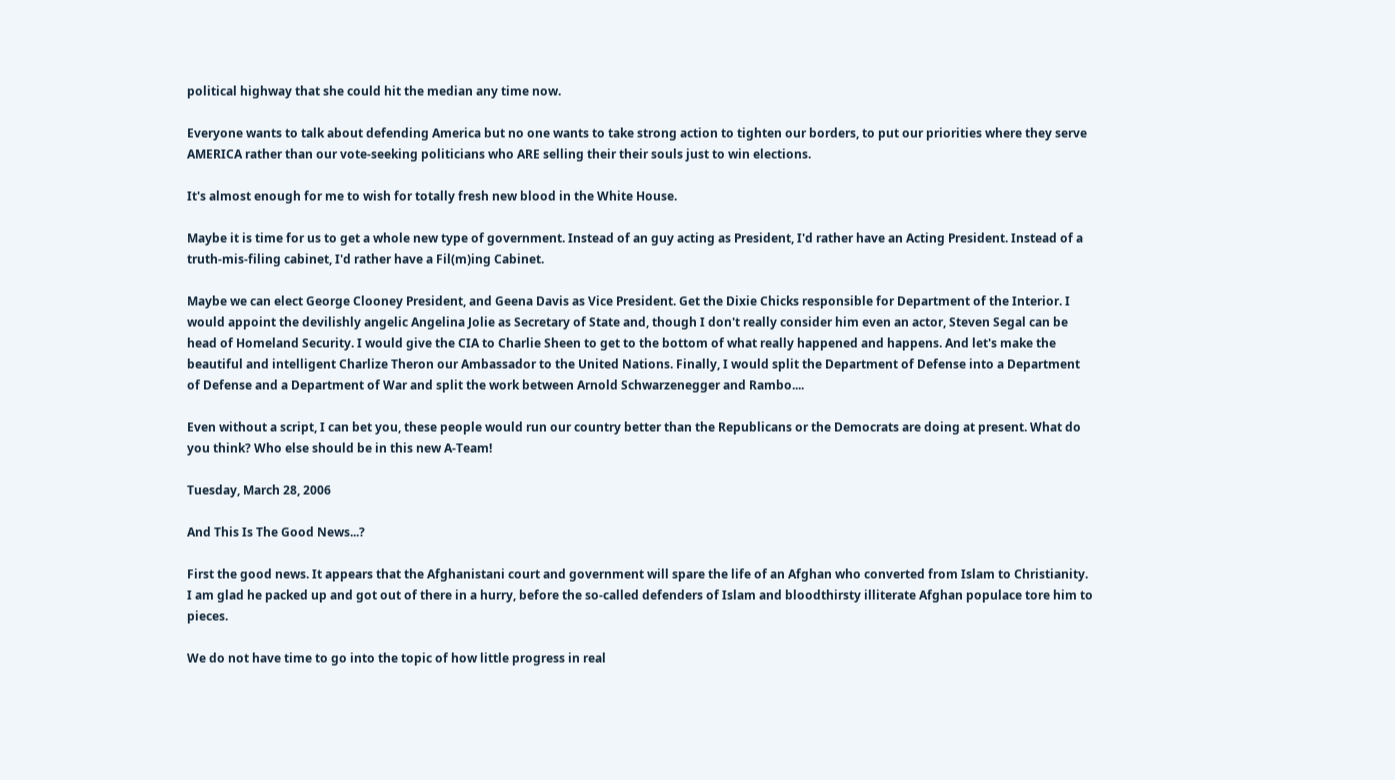political highway that she could hit the median any time now.

Everyone wants to talk about defending America but no one wants to take strong action to tighten our borders, to put our priorities where they serve AMERICA rather than our vote-seeking politicians who ARE selling their their souls just to win elections.

It's almost enough for me to wish for totally fresh new blood in the White House.

Maybe it is time for us to get a whole new type of government. Instead of an guy acting as President, I'd rather have an Acting President. Instead of a truth-mis-filing cabinet, I'd rather have a Fil(m)ing Cabinet.

Maybe we can elect George Clooney President, and Geena Davis as Vice President. Get the Dixie Chicks responsible for Department of the Interior. I would appoint the devilishly angelic Angelina Jolie as Secretary of State and, though I don't really consider him even an actor, Steven Segal can be head of Homeland Security. I would give the CIA to Charlie Sheen to get to the bottom of what really happened and happens. And let's make the beautiful and intelligent Charlize Theron our Ambassador to the United Nations. Finally, I would split the Department of Defense into a Department of Defense and a Department of War and split the work between Arnold Schwarzenegger and Rambo....

Even without a script, I can bet you, these people would run our country better than the Republicans or the Democrats are doing at present. What do you think? Who else should be in this new A-Team!

Tuesday, March 28, 2006

And This Is The Good News...?

First the good news. It appears that the Afghanistani court and government will spare the life of an Afghan who converted from Islam to Christianity. I am glad he packed up and got out of there in a hurry, before the so-called defenders of Islam and bloodthirsty illiterate Afghan populace tore him to pieces.

We do not have time to go into the topic of how little progress in real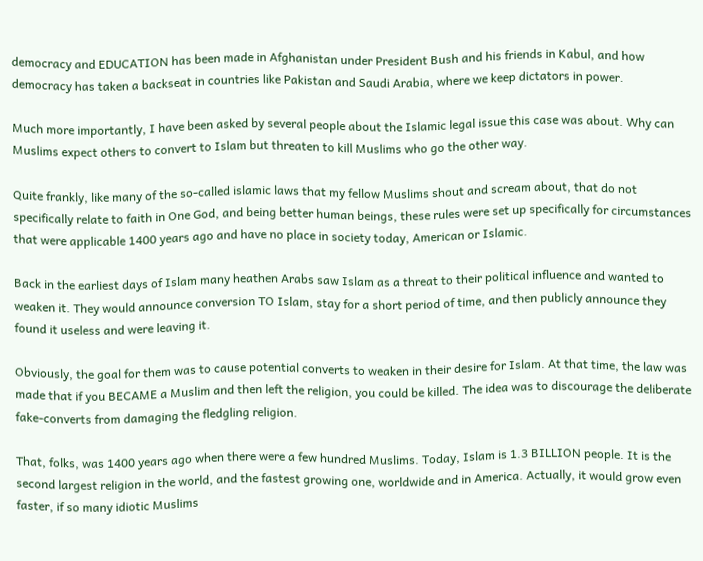democracy and EDUCATION has been made in Afghanistan under President Bush and his friends in Kabul, and how democracy has taken a backseat in countries like Pakistan and Saudi Arabia, where we keep dictators in power.

Much more importantly, I have been asked by several people about the Islamic legal issue this case was about. Why can Muslims expect others to convert to Islam but threaten to kill Muslims who go the other way.

Quite frankly, like many of the so-called islamic laws that my fellow Muslims shout and scream about, that do not specifically relate to faith in One God, and being better human beings, these rules were set up specifically for circumstances that were applicable 1400 years ago and have no place in society today, American or Islamic.

Back in the earliest days of Islam many heathen Arabs saw Islam as a threat to their political influence and wanted to weaken it. They would announce conversion TO Islam, stay for a short period of time, and then publicly announce they found it useless and were leaving it.

Obviously, the goal for them was to cause potential converts to weaken in their desire for Islam. At that time, the law was made that if you BECAME a Muslim and then left the religion, you could be killed. The idea was to discourage the deliberate fake-converts from damaging the fledgling religion.

That, folks, was 1400 years ago when there were a few hundred Muslims. Today, Islam is 1.3 BILLION people. It is the second largest religion in the world, and the fastest growing one, worldwide and in America. Actually, it would grow even faster, if so many idiotic Muslims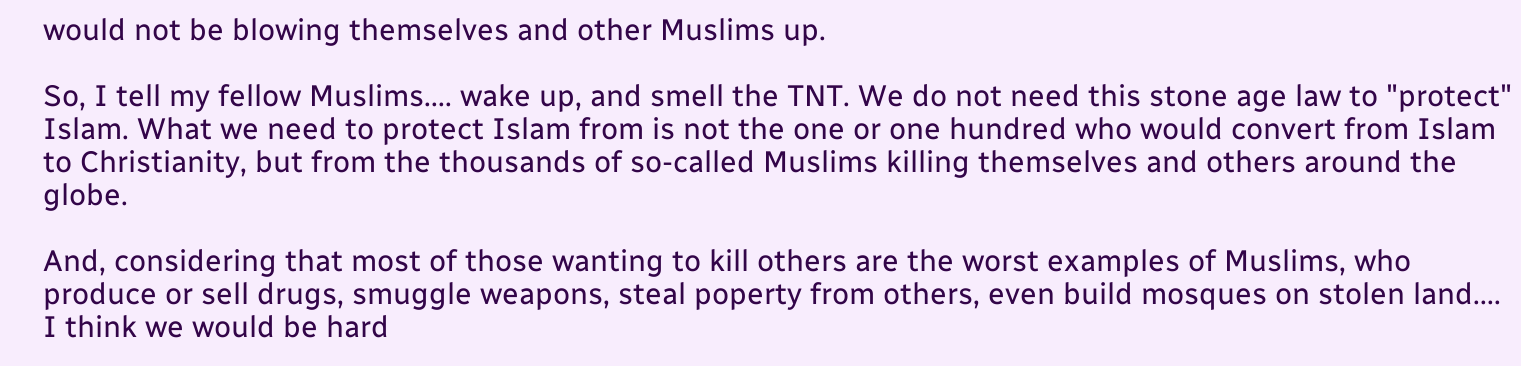would not be blowing themselves and other Muslims up.

So, I tell my fellow Muslims.... wake up, and smell the TNT. We do not need this stone age law to "protect" Islam. What we need to protect Islam from is not the one or one hundred who would convert from Islam to Christianity, but from the thousands of so-called Muslims killing themselves and others around the globe.

And, considering that most of those wanting to kill others are the worst examples of Muslims, who produce or sell drugs, smuggle weapons, steal poperty from others, even build mosques on stolen land.... I think we would be hard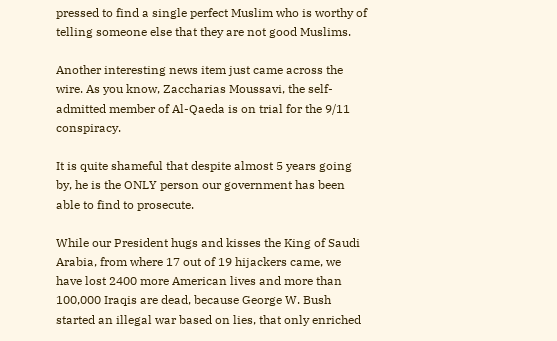pressed to find a single perfect Muslim who is worthy of telling someone else that they are not good Muslims.

Another interesting news item just came across the wire. As you know, Zaccharias Moussavi, the self-admitted member of Al-Qaeda is on trial for the 9/11 conspiracy.

It is quite shameful that despite almost 5 years going by, he is the ONLY person our government has been able to find to prosecute.

While our President hugs and kisses the King of Saudi Arabia, from where 17 out of 19 hijackers came, we have lost 2400 more American lives and more than 100,000 Iraqis are dead, because George W. Bush started an illegal war based on lies, that only enriched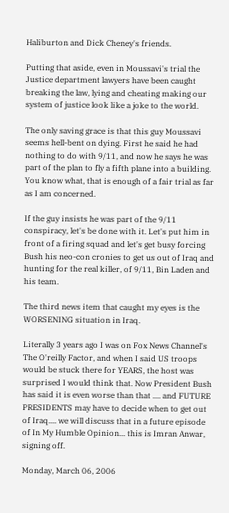Haliburton and Dick Cheney's friends.

Putting that aside, even in Moussavi's trial the Justice department lawyers have been caught breaking the law, lying and cheating making our system of justice look like a joke to the world.

The only saving grace is that this guy Moussavi seems hell-bent on dying. First he said he had nothing to do with 9/11, and now he says he was part of the plan to fly a fifth plane into a building. You know what, that is enough of a fair trial as far as I am concerned.

If the guy insists he was part of the 9/11 conspiracy, let's be done with it. Let's put him in front of a firing squad and let's get busy forcing Bush his neo-con cronies to get us out of Iraq and hunting for the real killer, of 9/11, Bin Laden and his team.

The third news item that caught my eyes is the WORSENING situation in Iraq.

Literally 3 years ago I was on Fox News Channel's The O'reilly Factor, and when I said US troops would be stuck there for YEARS, the host was surprised I would think that. Now President Bush has said it is even worse than that .... and FUTURE PRESIDENTS may have to decide when to get out of Iraq.... we will discuss that in a future episode of In My Humble Opinion... this is Imran Anwar, signing off.

Monday, March 06, 2006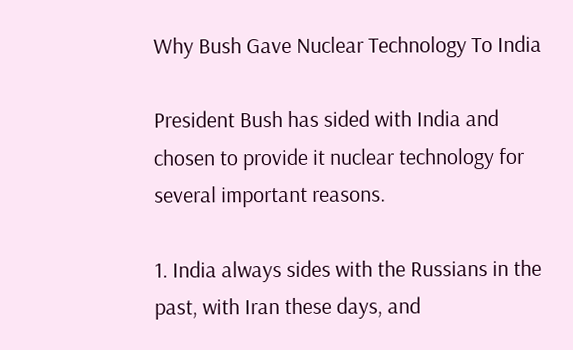Why Bush Gave Nuclear Technology To India

President Bush has sided with India and chosen to provide it nuclear technology for several important reasons.

1. India always sides with the Russians in the past, with Iran these days, and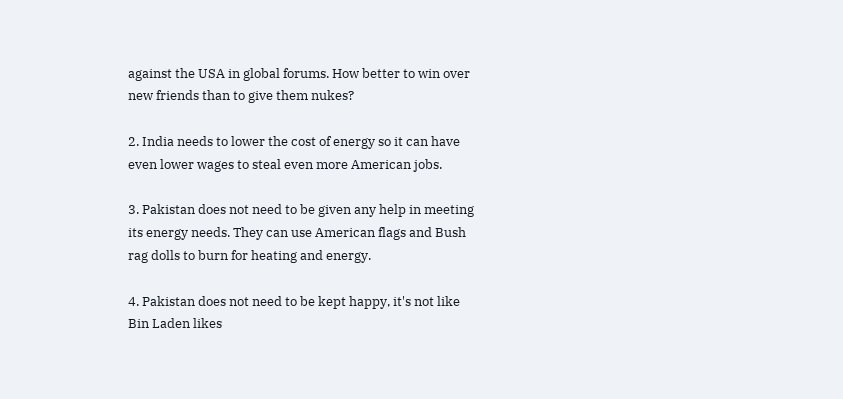against the USA in global forums. How better to win over new friends than to give them nukes?

2. India needs to lower the cost of energy so it can have even lower wages to steal even more American jobs.

3. Pakistan does not need to be given any help in meeting its energy needs. They can use American flags and Bush rag dolls to burn for heating and energy.

4. Pakistan does not need to be kept happy, it's not like Bin Laden likes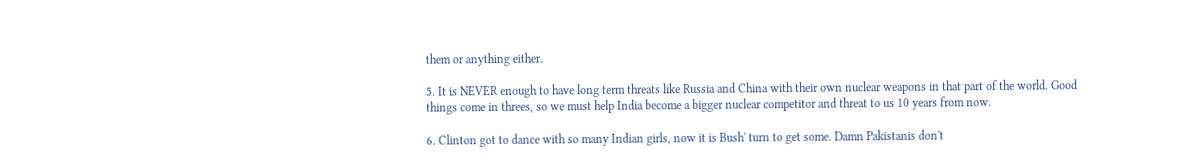them or anything either.

5. It is NEVER enough to have long term threats like Russia and China with their own nuclear weapons in that part of the world. Good things come in threes, so we must help India become a bigger nuclear competitor and threat to us 10 years from now.

6. Clinton got to dance with so many Indian girls, now it is Bush' turn to get some. Damn Pakistanis don't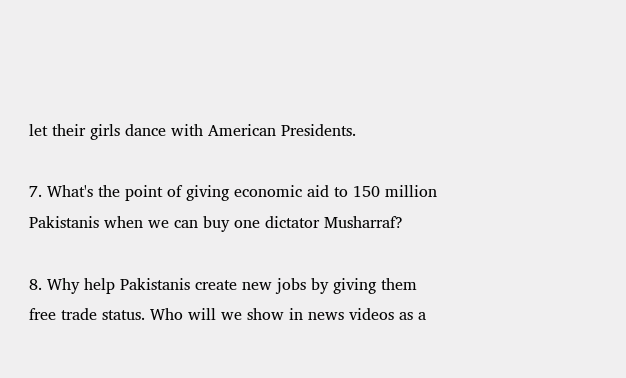let their girls dance with American Presidents.

7. What's the point of giving economic aid to 150 million Pakistanis when we can buy one dictator Musharraf?

8. Why help Pakistanis create new jobs by giving them free trade status. Who will we show in news videos as a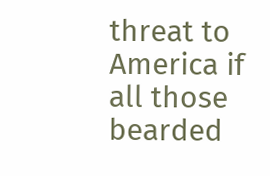threat to America if all those bearded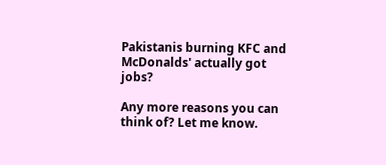Pakistanis burning KFC and McDonalds' actually got jobs?

Any more reasons you can think of? Let me know.